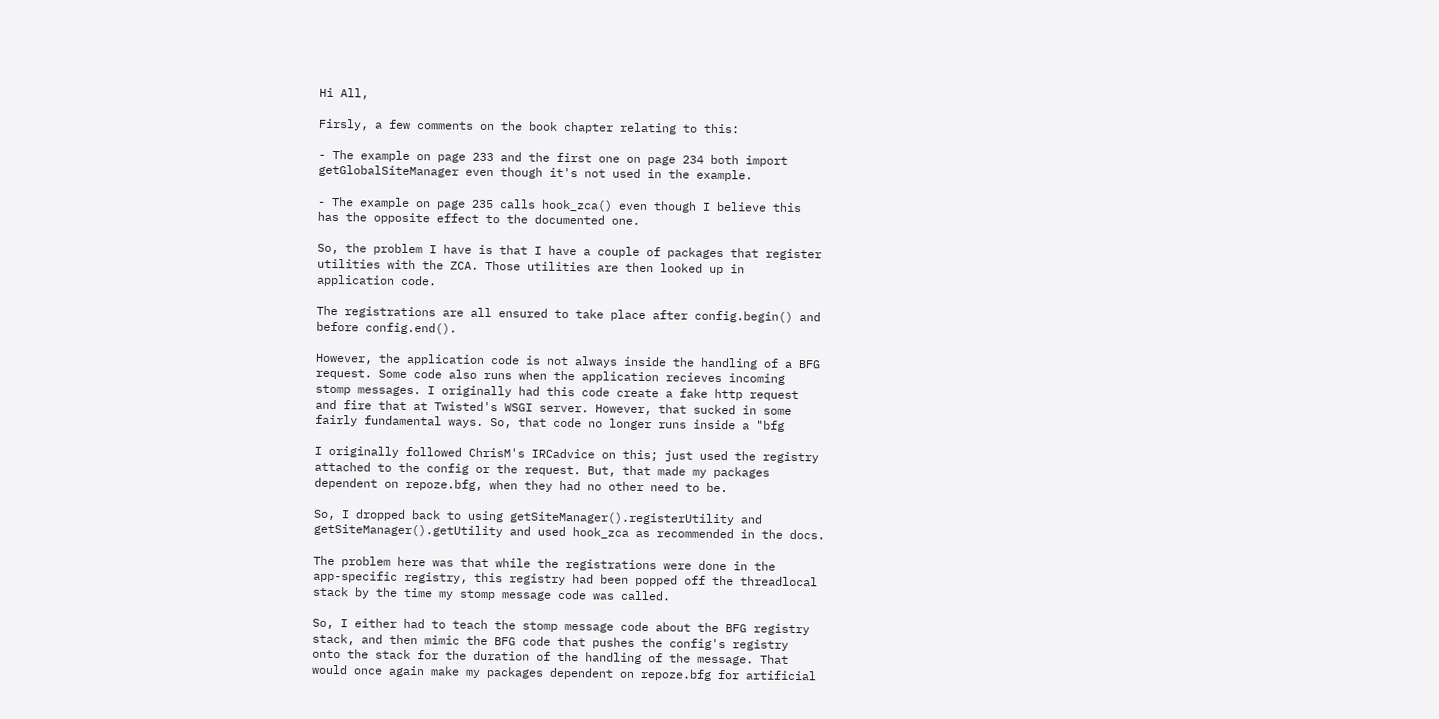Hi All,

Firsly, a few comments on the book chapter relating to this:

- The example on page 233 and the first one on page 234 both import
getGlobalSiteManager even though it's not used in the example.

- The example on page 235 calls hook_zca() even though I believe this
has the opposite effect to the documented one.

So, the problem I have is that I have a couple of packages that register
utilities with the ZCA. Those utilities are then looked up in
application code.

The registrations are all ensured to take place after config.begin() and
before config.end().

However, the application code is not always inside the handling of a BFG
request. Some code also runs when the application recieves incoming
stomp messages. I originally had this code create a fake http request
and fire that at Twisted's WSGI server. However, that sucked in some
fairly fundamental ways. So, that code no longer runs inside a "bfg

I originally followed ChrisM's IRCadvice on this; just used the registry
attached to the config or the request. But, that made my packages
dependent on repoze.bfg, when they had no other need to be.

So, I dropped back to using getSiteManager().registerUtility and
getSiteManager().getUtility and used hook_zca as recommended in the docs.

The problem here was that while the registrations were done in the
app-specific registry, this registry had been popped off the threadlocal
stack by the time my stomp message code was called.

So, I either had to teach the stomp message code about the BFG registry
stack, and then mimic the BFG code that pushes the config's registry
onto the stack for the duration of the handling of the message. That
would once again make my packages dependent on repoze.bfg for artificial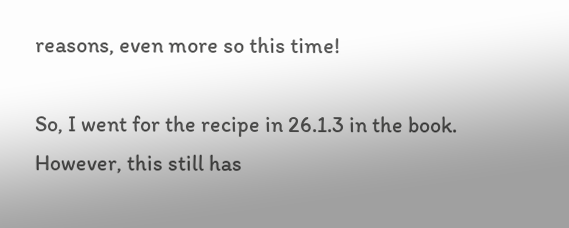reasons, even more so this time!

So, I went for the recipe in 26.1.3 in the book. However, this still has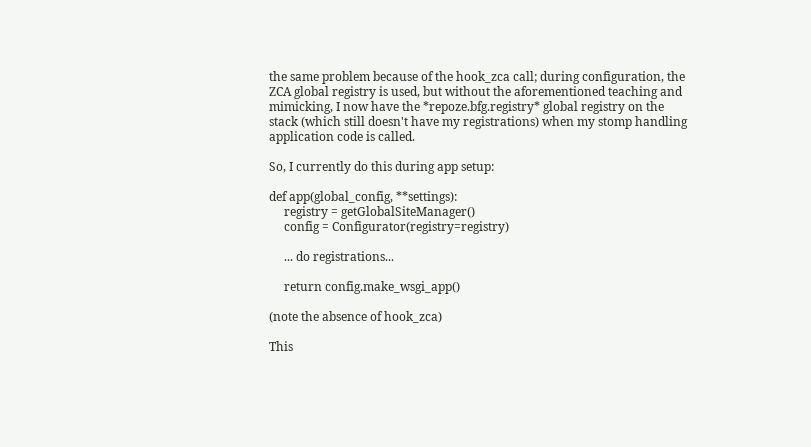the same problem because of the hook_zca call; during configuration, the
ZCA global registry is used, but without the aforementioned teaching and
mimicking, I now have the *repoze.bfg.registry* global registry on the
stack (which still doesn't have my registrations) when my stomp handling
application code is called.

So, I currently do this during app setup:

def app(global_config, **settings):
     registry = getGlobalSiteManager()
     config = Configurator(registry=registry)

     ... do registrations...

     return config.make_wsgi_app()

(note the absence of hook_zca)

This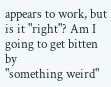appears to work, but is it "right"? Am I going to get bitten by
"something weird"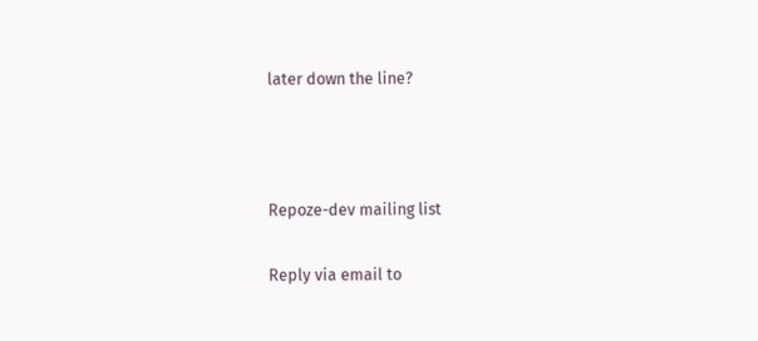later down the line?



Repoze-dev mailing list

Reply via email to